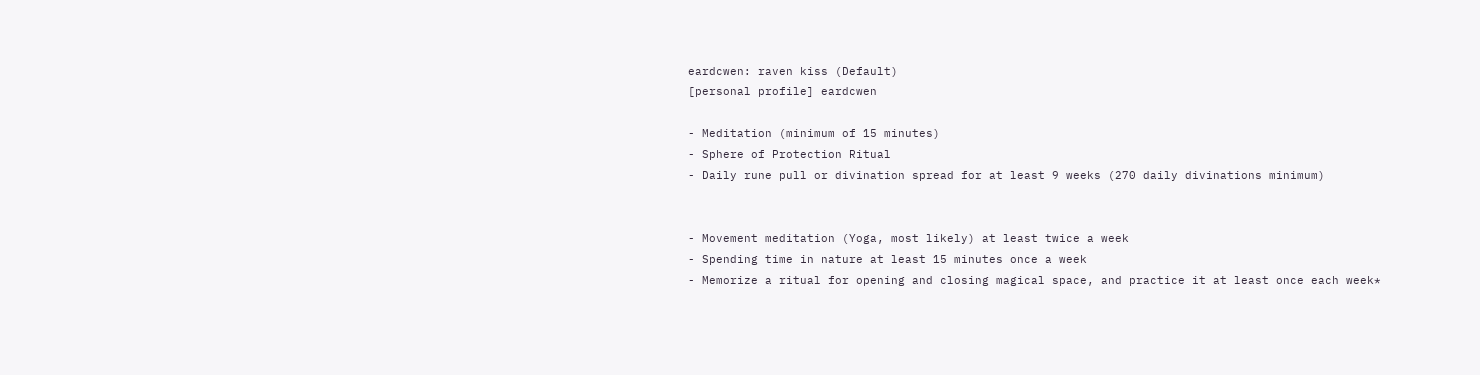eardcwen: raven kiss (Default)
[personal profile] eardcwen

- Meditation (minimum of 15 minutes)
- Sphere of Protection Ritual
- Daily rune pull or divination spread for at least 9 weeks (270 daily divinations minimum)


- Movement meditation (Yoga, most likely) at least twice a week
- Spending time in nature at least 15 minutes once a week
- Memorize a ritual for opening and closing magical space, and practice it at least once each week*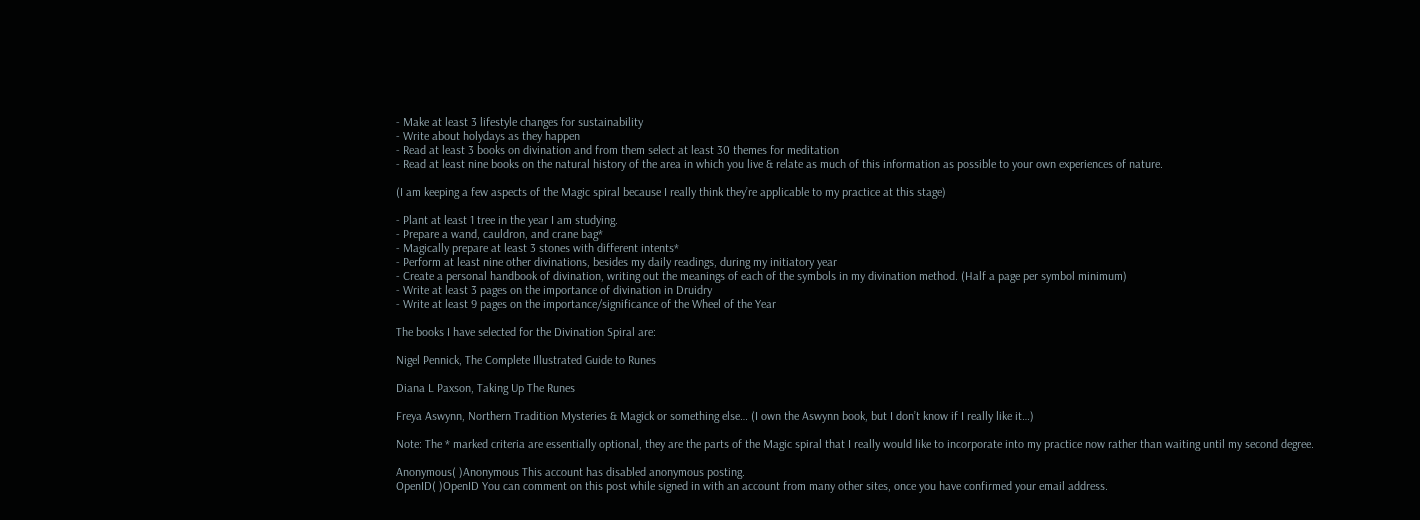- Make at least 3 lifestyle changes for sustainability
- Write about holydays as they happen
- Read at least 3 books on divination and from them select at least 30 themes for meditation
- Read at least nine books on the natural history of the area in which you live & relate as much of this information as possible to your own experiences of nature.

(I am keeping a few aspects of the Magic spiral because I really think they’re applicable to my practice at this stage)

- Plant at least 1 tree in the year I am studying.
- Prepare a wand, cauldron, and crane bag*
- Magically prepare at least 3 stones with different intents*
- Perform at least nine other divinations, besides my daily readings, during my initiatory year
- Create a personal handbook of divination, writing out the meanings of each of the symbols in my divination method. (Half a page per symbol minimum)
- Write at least 3 pages on the importance of divination in Druidry
- Write at least 9 pages on the importance/significance of the Wheel of the Year

The books I have selected for the Divination Spiral are:

Nigel Pennick, The Complete Illustrated Guide to Runes

Diana L Paxson, Taking Up The Runes

Freya Aswynn, Northern Tradition Mysteries & Magick or something else… (I own the Aswynn book, but I don’t know if I really like it…)

Note: The * marked criteria are essentially optional, they are the parts of the Magic spiral that I really would like to incorporate into my practice now rather than waiting until my second degree.

Anonymous( )Anonymous This account has disabled anonymous posting.
OpenID( )OpenID You can comment on this post while signed in with an account from many other sites, once you have confirmed your email address.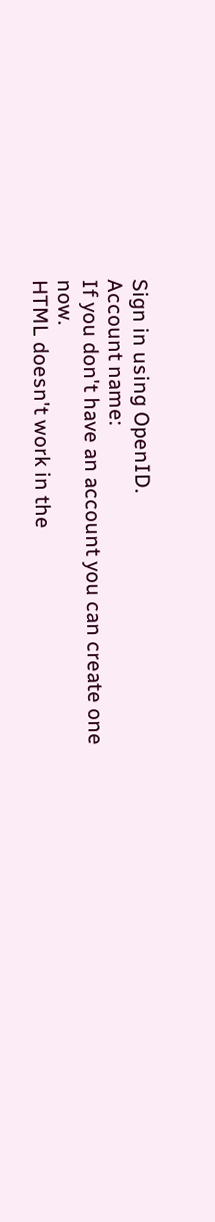Sign in using OpenID.
Account name:
If you don't have an account you can create one now.
HTML doesn't work in the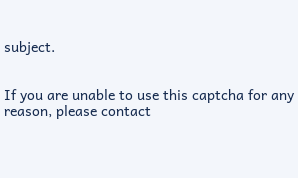subject.


If you are unable to use this captcha for any reason, please contact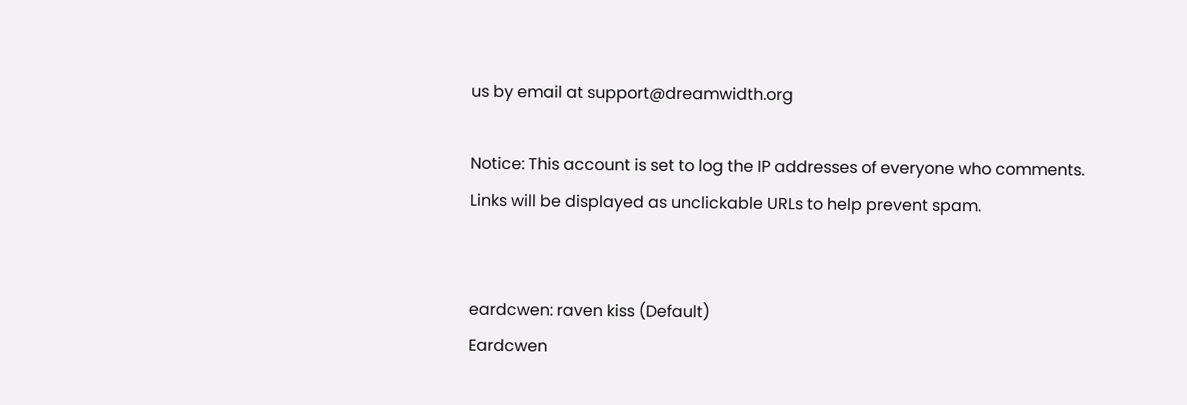us by email at support@dreamwidth.org

Notice: This account is set to log the IP addresses of everyone who comments.
Links will be displayed as unclickable URLs to help prevent spam.


eardcwen: raven kiss (Default)
Eardcwen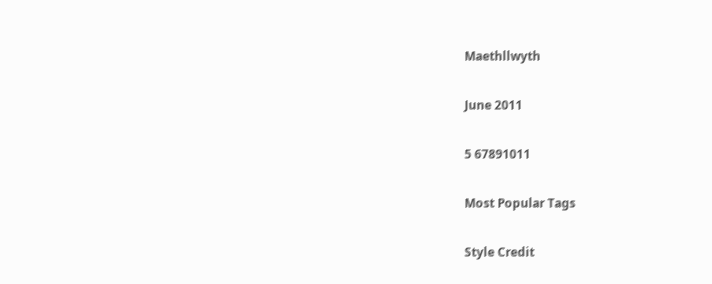Maethllwyth

June 2011

5 67891011

Most Popular Tags

Style Credit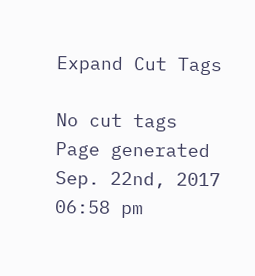Expand Cut Tags

No cut tags
Page generated Sep. 22nd, 2017 06:58 pm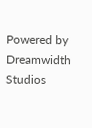Powered by Dreamwidth Studios